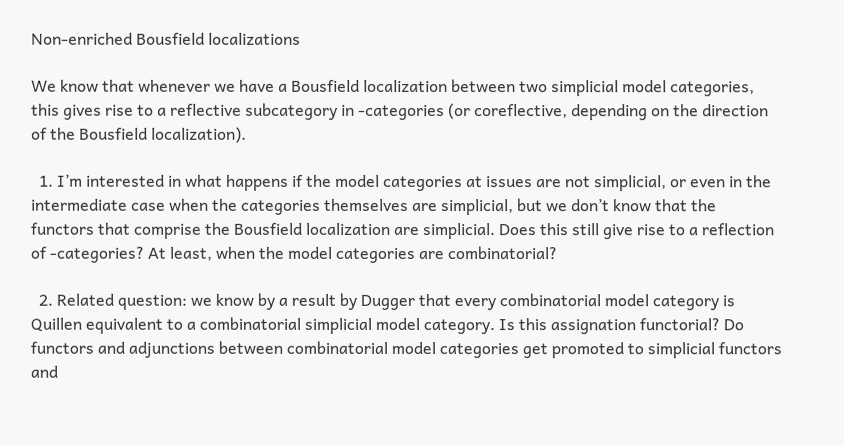Non-enriched Bousfield localizations

We know that whenever we have a Bousfield localization between two simplicial model categories, this gives rise to a reflective subcategory in -categories (or coreflective, depending on the direction of the Bousfield localization).

  1. I’m interested in what happens if the model categories at issues are not simplicial, or even in the intermediate case when the categories themselves are simplicial, but we don’t know that the functors that comprise the Bousfield localization are simplicial. Does this still give rise to a reflection of -categories? At least, when the model categories are combinatorial?

  2. Related question: we know by a result by Dugger that every combinatorial model category is Quillen equivalent to a combinatorial simplicial model category. Is this assignation functorial? Do functors and adjunctions between combinatorial model categories get promoted to simplicial functors and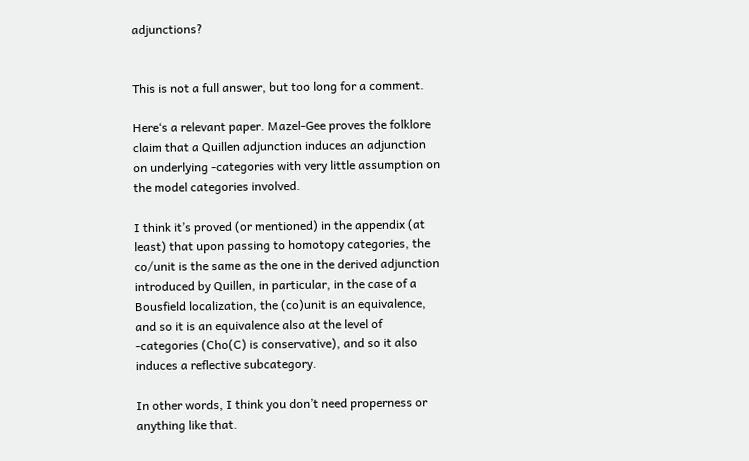adjunctions?


This is not a full answer, but too long for a comment.

Here‘s a relevant paper. Mazel-Gee proves the folklore claim that a Quillen adjunction induces an adjunction on underlying -categories with very little assumption on the model categories involved.

I think it’s proved (or mentioned) in the appendix (at least) that upon passing to homotopy categories, the co/unit is the same as the one in the derived adjunction introduced by Quillen, in particular, in the case of a Bousfield localization, the (co)unit is an equivalence, and so it is an equivalence also at the level of -categories (Cho(C) is conservative), and so it also induces a reflective subcategory.

In other words, I think you don’t need properness or anything like that.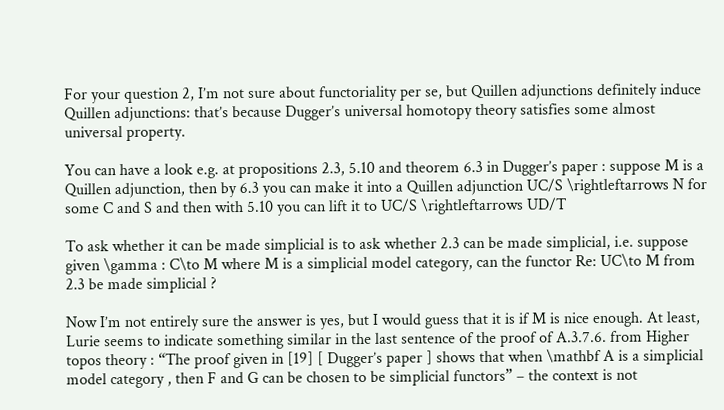For your question 2, I’m not sure about functoriality per se, but Quillen adjunctions definitely induce Quillen adjunctions: that’s because Dugger’s universal homotopy theory satisfies some almost universal property.

You can have a look e.g. at propositions 2.3, 5.10 and theorem 6.3 in Dugger’s paper : suppose M is a Quillen adjunction, then by 6.3 you can make it into a Quillen adjunction UC/S \rightleftarrows N for some C and S and then with 5.10 you can lift it to UC/S \rightleftarrows UD/T

To ask whether it can be made simplicial is to ask whether 2.3 can be made simplicial, i.e. suppose given \gamma : C\to M where M is a simplicial model category, can the functor Re: UC\to M from 2.3 be made simplicial ?

Now I’m not entirely sure the answer is yes, but I would guess that it is if M is nice enough. At least, Lurie seems to indicate something similar in the last sentence of the proof of A.3.7.6. from Higher topos theory : “The proof given in [19] [ Dugger’s paper ] shows that when \mathbf A is a simplicial model category , then F and G can be chosen to be simplicial functors” – the context is not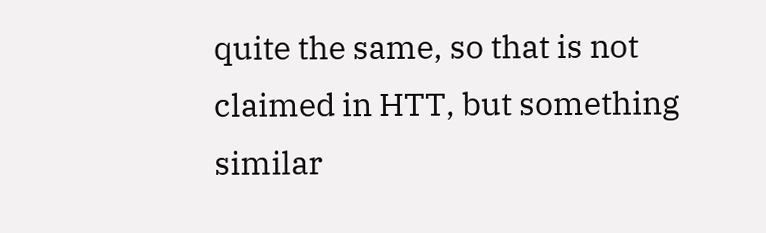quite the same, so that is not claimed in HTT, but something similar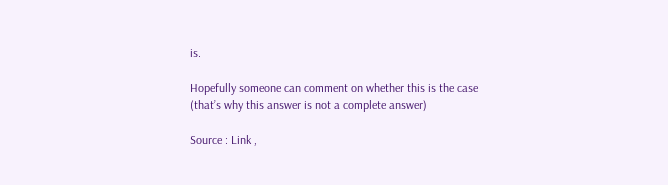is.

Hopefully someone can comment on whether this is the case (that’s why this answer is not a complete answer)

Source : Link ,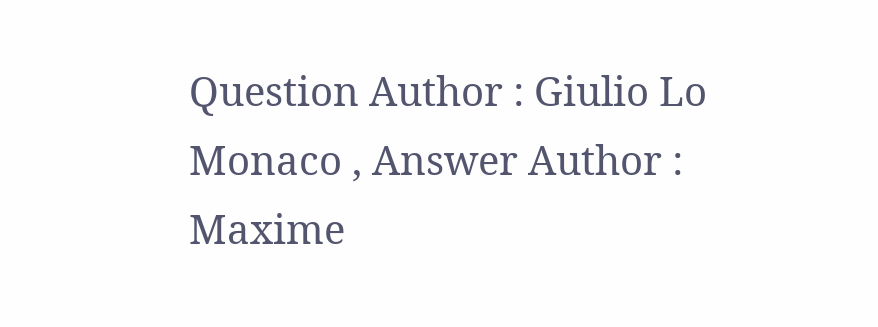Question Author : Giulio Lo Monaco , Answer Author : Maxime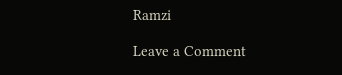Ramzi

Leave a Comment